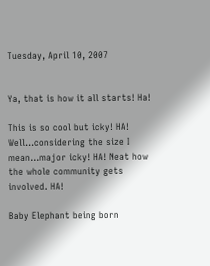Tuesday, April 10, 2007


Ya, that is how it all starts! Ha!

This is so cool but icky! HA! Well...considering the size I mean...major icky! HA! Neat how the whole community gets involved. HA!

Baby Elephant being born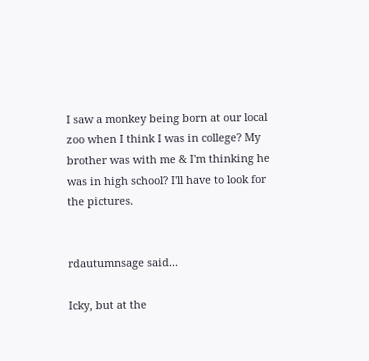I saw a monkey being born at our local zoo when I think I was in college? My brother was with me & I'm thinking he was in high school? I'll have to look for the pictures.


rdautumnsage said...

Icky, but at the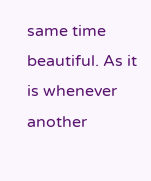same time beautiful. As it is whenever another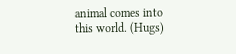animal comes into this world. (Hugs)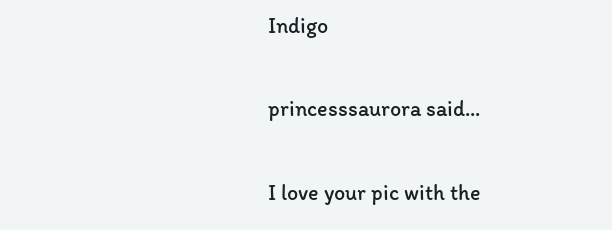Indigo

princesssaurora said...

I love your pic with the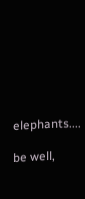elephants....

be well,